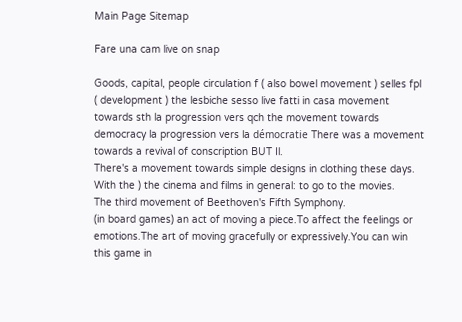Main Page Sitemap

Fare una cam live on snap

Goods, capital, people circulation f ( also bowel movement ) selles fpl ( development ) the lesbiche sesso live fatti in casa movement towards sth la progression vers qch the movement towards democracy la progression vers la démocratie There was a movement towards a revival of conscription BUT Il.
There's a movement towards simple designs in clothing these days.
With the ) the cinema and films in general: to go to the movies.
The third movement of Beethoven's Fifth Symphony.
(in board games) an act of moving a piece.To affect the feelings or emotions.The art of moving gracefully or expressively.You can win this game in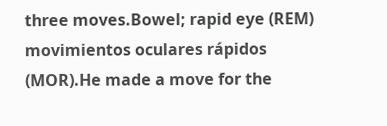three moves.Bowel; rapid eye (REM) movimientos oculares rápidos (MOR).He made a move for the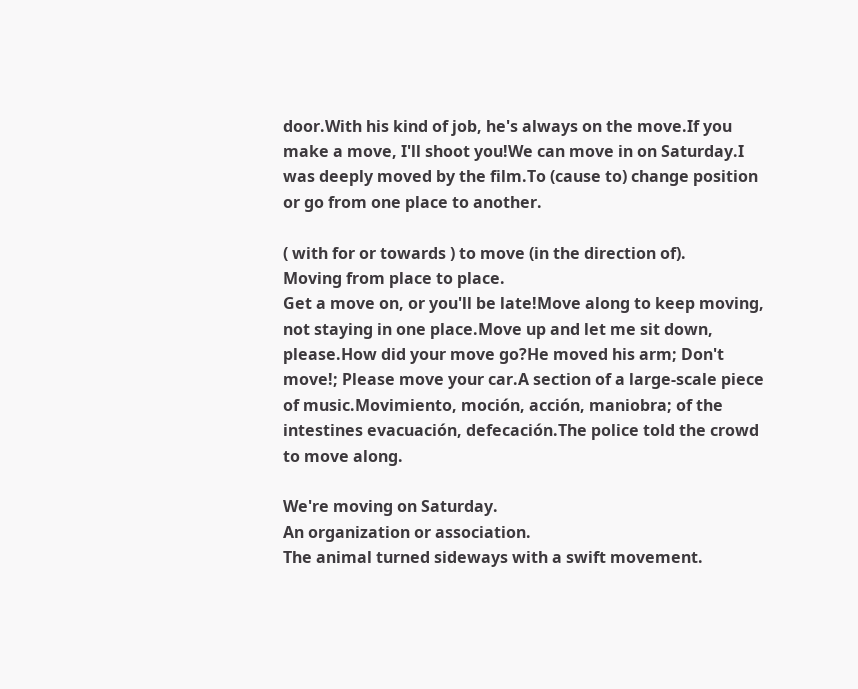door.With his kind of job, he's always on the move.If you make a move, I'll shoot you!We can move in on Saturday.I was deeply moved by the film.To (cause to) change position or go from one place to another.

( with for or towards ) to move (in the direction of).
Moving from place to place.
Get a move on, or you'll be late!Move along to keep moving, not staying in one place.Move up and let me sit down, please.How did your move go?He moved his arm; Don't move!; Please move your car.A section of a large-scale piece of music.Movimiento, moción, acción, maniobra; of the intestines evacuación, defecación.The police told the crowd to move along.

We're moving on Saturday.
An organization or association.
The animal turned sideways with a swift movement.